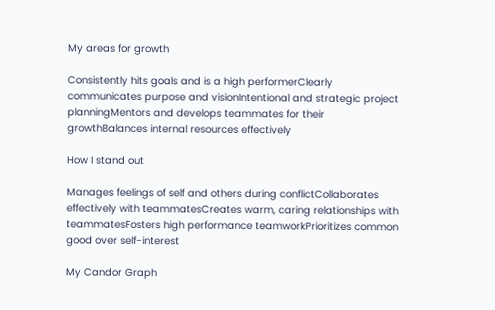My areas for growth

Consistently hits goals and is a high performerClearly communicates purpose and visionIntentional and strategic project planningMentors and develops teammates for their growthBalances internal resources effectively

How I stand out

Manages feelings of self and others during conflictCollaborates effectively with teammatesCreates warm, caring relationships with teammatesFosters high performance teamworkPrioritizes common good over self-interest

My Candor Graph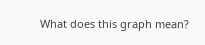What does this graph mean?